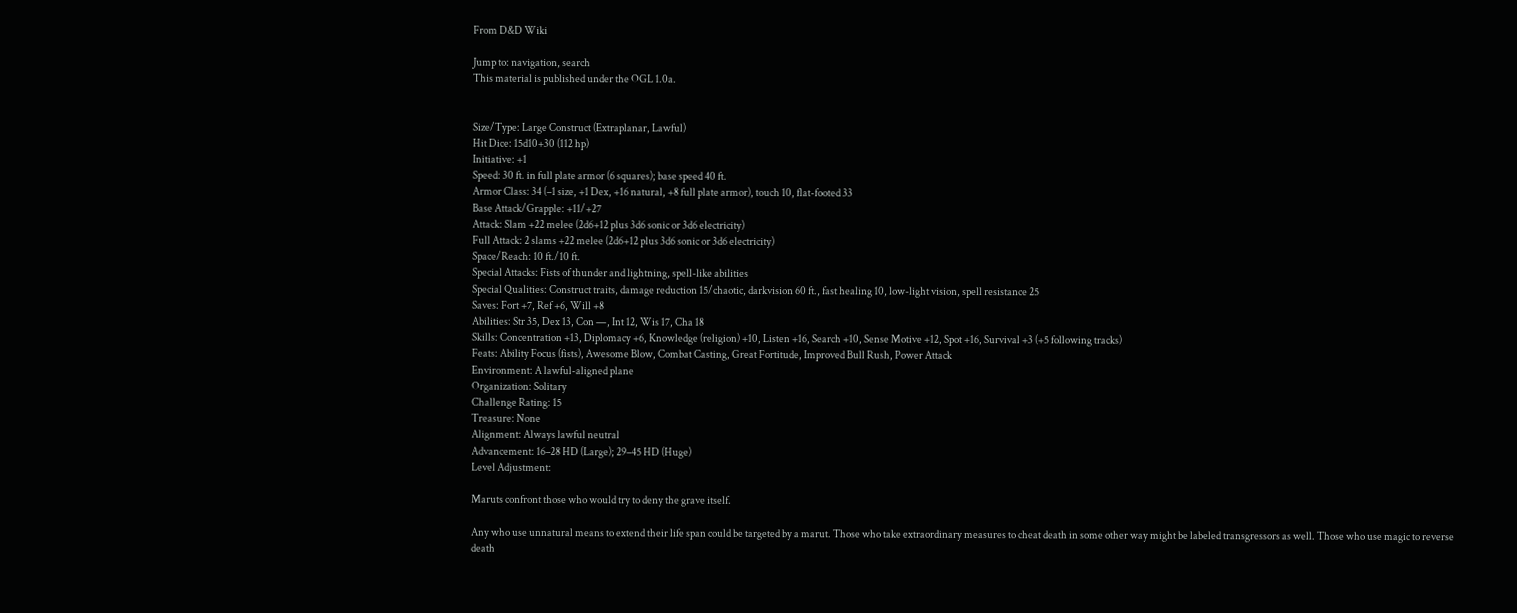From D&D Wiki

Jump to: navigation, search
This material is published under the OGL 1.0a.


Size/Type: Large Construct (Extraplanar, Lawful)
Hit Dice: 15d10+30 (112 hp)
Initiative: +1
Speed: 30 ft. in full plate armor (6 squares); base speed 40 ft.
Armor Class: 34 (–1 size, +1 Dex, +16 natural, +8 full plate armor), touch 10, flat-footed 33
Base Attack/Grapple: +11/+27
Attack: Slam +22 melee (2d6+12 plus 3d6 sonic or 3d6 electricity)
Full Attack: 2 slams +22 melee (2d6+12 plus 3d6 sonic or 3d6 electricity)
Space/Reach: 10 ft./10 ft.
Special Attacks: Fists of thunder and lightning, spell-like abilities
Special Qualities: Construct traits, damage reduction 15/chaotic, darkvision 60 ft., fast healing 10, low-light vision, spell resistance 25
Saves: Fort +7, Ref +6, Will +8
Abilities: Str 35, Dex 13, Con —, Int 12, Wis 17, Cha 18
Skills: Concentration +13, Diplomacy +6, Knowledge (religion) +10, Listen +16, Search +10, Sense Motive +12, Spot +16, Survival +3 (+5 following tracks)
Feats: Ability Focus (fists), Awesome Blow, Combat Casting, Great Fortitude, Improved Bull Rush, Power Attack
Environment: A lawful-aligned plane
Organization: Solitary
Challenge Rating: 15
Treasure: None
Alignment: Always lawful neutral
Advancement: 16–28 HD (Large); 29–45 HD (Huge)
Level Adjustment:

Maruts confront those who would try to deny the grave itself.

Any who use unnatural means to extend their life span could be targeted by a marut. Those who take extraordinary measures to cheat death in some other way might be labeled transgressors as well. Those who use magic to reverse death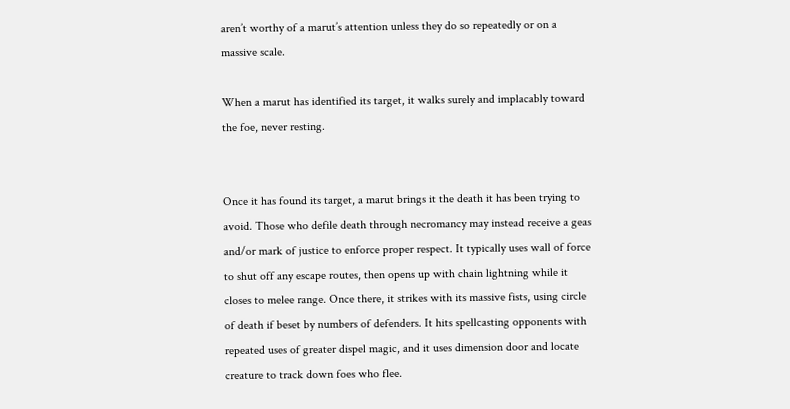aren’t worthy of a marut’s attention unless they do so repeatedly or on a massive scale.

When a marut has identified its target, it walks surely and implacably toward the foe, never resting.


Once it has found its target, a marut brings it the death it has been trying to avoid. Those who defile death through necromancy may instead receive a geas and/or mark of justice to enforce proper respect. It typically uses wall of force to shut off any escape routes, then opens up with chain lightning while it closes to melee range. Once there, it strikes with its massive fists, using circle of death if beset by numbers of defenders. It hits spellcasting opponents with repeated uses of greater dispel magic, and it uses dimension door and locate creature to track down foes who flee.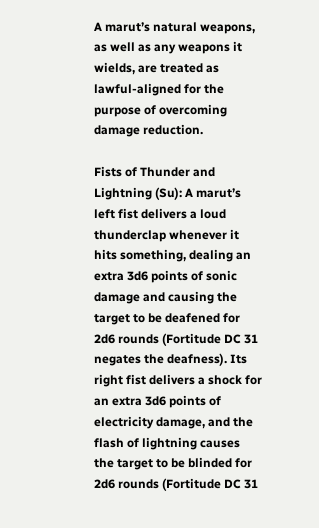A marut’s natural weapons, as well as any weapons it wields, are treated as lawful-aligned for the purpose of overcoming damage reduction.

Fists of Thunder and Lightning (Su): A marut’s left fist delivers a loud thunderclap whenever it hits something, dealing an extra 3d6 points of sonic damage and causing the target to be deafened for 2d6 rounds (Fortitude DC 31 negates the deafness). Its right fist delivers a shock for an extra 3d6 points of electricity damage, and the flash of lightning causes the target to be blinded for 2d6 rounds (Fortitude DC 31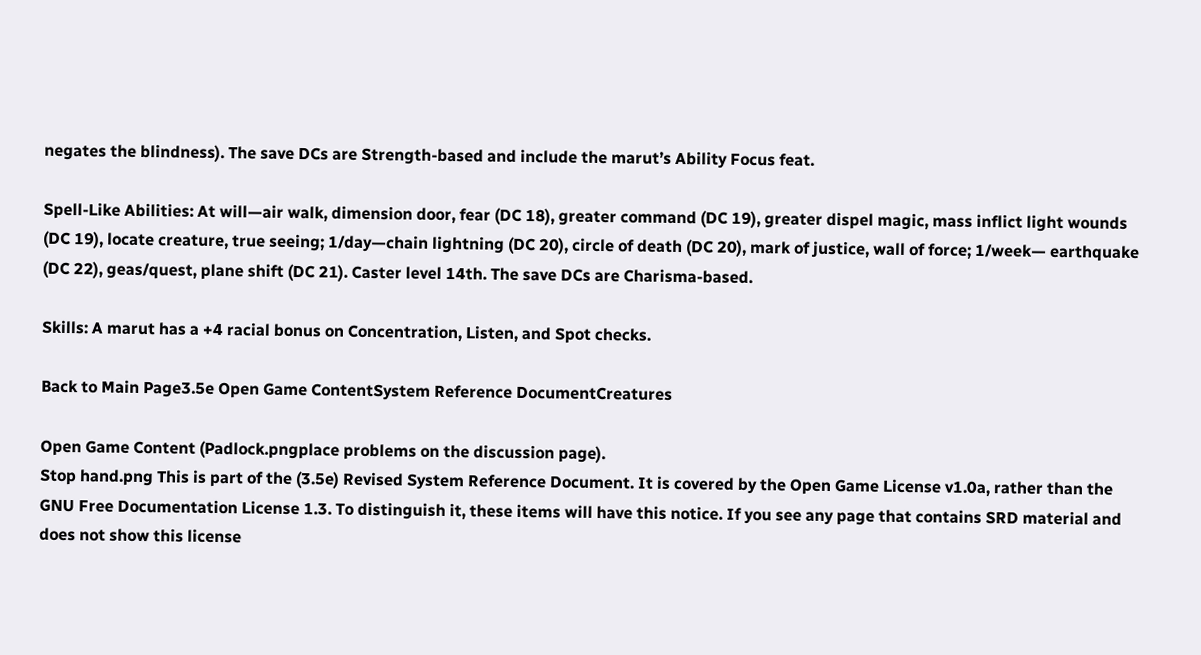negates the blindness). The save DCs are Strength-based and include the marut’s Ability Focus feat.

Spell-Like Abilities: At will—air walk, dimension door, fear (DC 18), greater command (DC 19), greater dispel magic, mass inflict light wounds (DC 19), locate creature, true seeing; 1/day—chain lightning (DC 20), circle of death (DC 20), mark of justice, wall of force; 1/week— earthquake (DC 22), geas/quest, plane shift (DC 21). Caster level 14th. The save DCs are Charisma-based.

Skills: A marut has a +4 racial bonus on Concentration, Listen, and Spot checks.

Back to Main Page3.5e Open Game ContentSystem Reference DocumentCreatures

Open Game Content (Padlock.pngplace problems on the discussion page).
Stop hand.png This is part of the (3.5e) Revised System Reference Document. It is covered by the Open Game License v1.0a, rather than the GNU Free Documentation License 1.3. To distinguish it, these items will have this notice. If you see any page that contains SRD material and does not show this license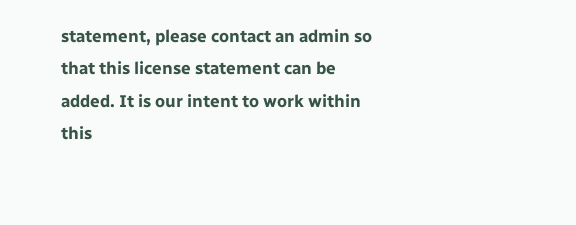statement, please contact an admin so that this license statement can be added. It is our intent to work within this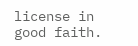license in good faith.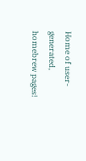Home of user-generated,
homebrew pages!